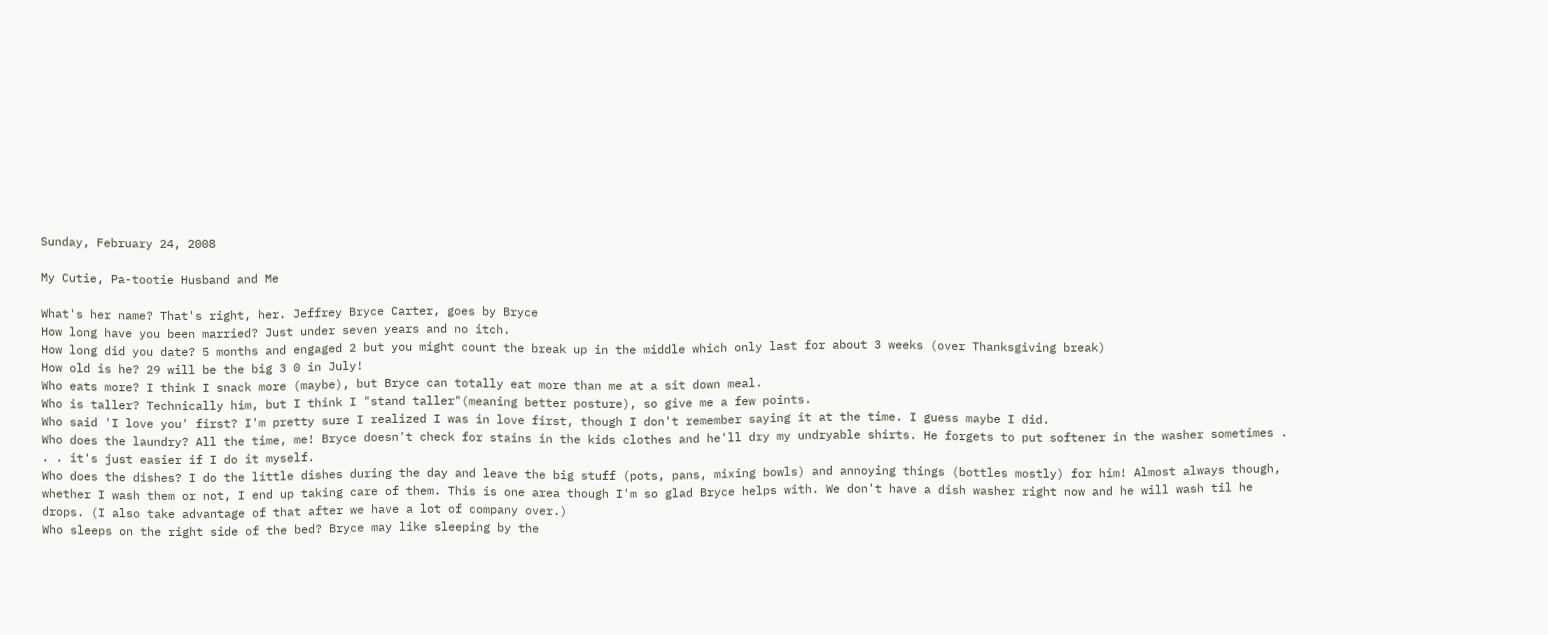Sunday, February 24, 2008

My Cutie, Pa-tootie Husband and Me

What's her name? That's right, her. Jeffrey Bryce Carter, goes by Bryce
How long have you been married? Just under seven years and no itch.
How long did you date? 5 months and engaged 2 but you might count the break up in the middle which only last for about 3 weeks (over Thanksgiving break)
How old is he? 29 will be the big 3 0 in July!
Who eats more? I think I snack more (maybe), but Bryce can totally eat more than me at a sit down meal.
Who is taller? Technically him, but I think I "stand taller"(meaning better posture), so give me a few points.
Who said 'I love you' first? I'm pretty sure I realized I was in love first, though I don't remember saying it at the time. I guess maybe I did.
Who does the laundry? All the time, me! Bryce doesn't check for stains in the kids clothes and he'll dry my undryable shirts. He forgets to put softener in the washer sometimes . . . it's just easier if I do it myself.
Who does the dishes? I do the little dishes during the day and leave the big stuff (pots, pans, mixing bowls) and annoying things (bottles mostly) for him! Almost always though, whether I wash them or not, I end up taking care of them. This is one area though I'm so glad Bryce helps with. We don't have a dish washer right now and he will wash til he drops. (I also take advantage of that after we have a lot of company over.)
Who sleeps on the right side of the bed? Bryce may like sleeping by the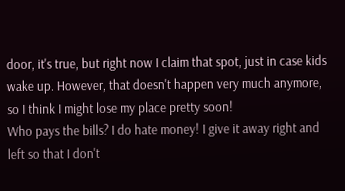door, it's true, but right now I claim that spot, just in case kids wake up. However, that doesn't happen very much anymore, so I think I might lose my place pretty soon!
Who pays the bills? I do hate money! I give it away right and left so that I don't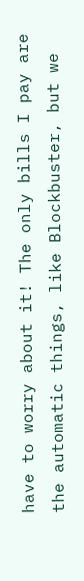have to worry about it! The only bills I pay are the automatic things, like Blockbuster, but we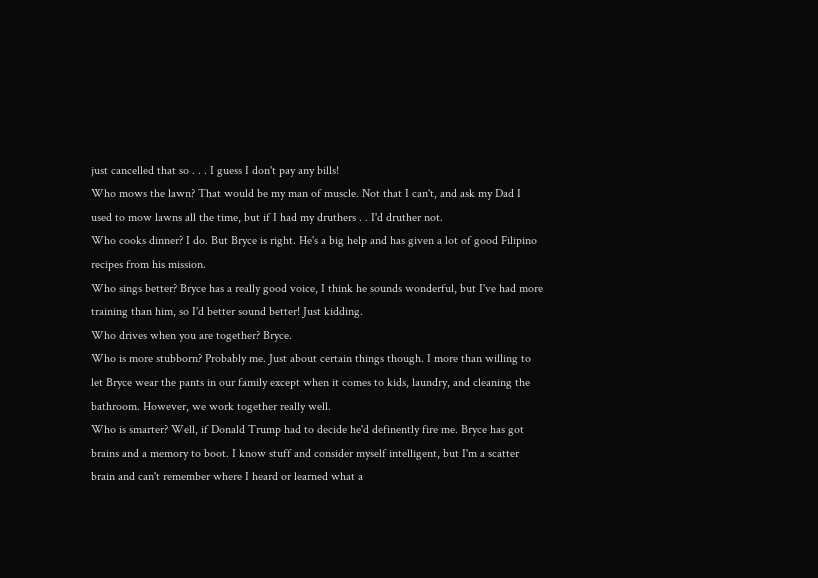just cancelled that so . . . I guess I don't pay any bills!
Who mows the lawn? That would be my man of muscle. Not that I can't, and ask my Dad I used to mow lawns all the time, but if I had my druthers . . I'd druther not.
Who cooks dinner? I do. But Bryce is right. He's a big help and has given a lot of good Filipino recipes from his mission.
Who sings better? Bryce has a really good voice, I think he sounds wonderful, but I've had more training than him, so I'd better sound better! Just kidding.
Who drives when you are together? Bryce.
Who is more stubborn? Probably me. Just about certain things though. I more than willing to let Bryce wear the pants in our family except when it comes to kids, laundry, and cleaning the bathroom. However, we work together really well.
Who is smarter? Well, if Donald Trump had to decide he'd definently fire me. Bryce has got brains and a memory to boot. I know stuff and consider myself intelligent, but I'm a scatter brain and can't remember where I heard or learned what a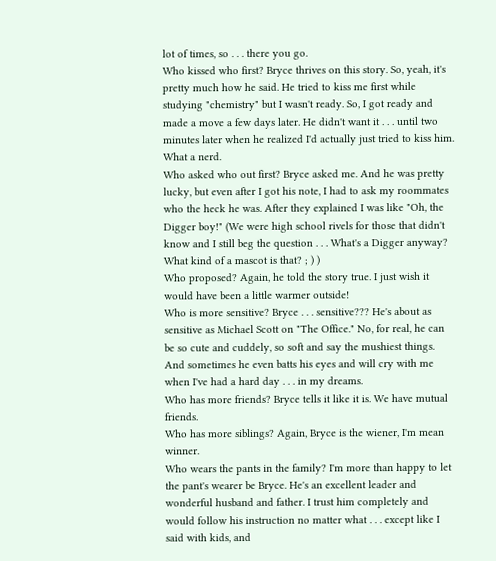lot of times, so . . . there you go.
Who kissed who first? Bryce thrives on this story. So, yeah, it's pretty much how he said. He tried to kiss me first while studying "chemistry" but I wasn't ready. So, I got ready and made a move a few days later. He didn't want it . . . until two minutes later when he realized I'd actually just tried to kiss him. What a nerd.
Who asked who out first? Bryce asked me. And he was pretty lucky, but even after I got his note, I had to ask my roommates who the heck he was. After they explained I was like "Oh, the Digger boy!" (We were high school rivels for those that didn't know and I still beg the question . . . What's a Digger anyway? What kind of a mascot is that? ; ) )
Who proposed? Again, he told the story true. I just wish it would have been a little warmer outside!
Who is more sensitive? Bryce . . . sensitive??? He's about as sensitive as Michael Scott on "The Office." No, for real, he can be so cute and cuddely, so soft and say the mushiest things. And sometimes he even batts his eyes and will cry with me when I've had a hard day . . . in my dreams.
Who has more friends? Bryce tells it like it is. We have mutual friends.
Who has more siblings? Again, Bryce is the wiener, I'm mean winner.
Who wears the pants in the family? I'm more than happy to let the pant's wearer be Bryce. He's an excellent leader and wonderful husband and father. I trust him completely and would follow his instruction no matter what . . . except like I said with kids, and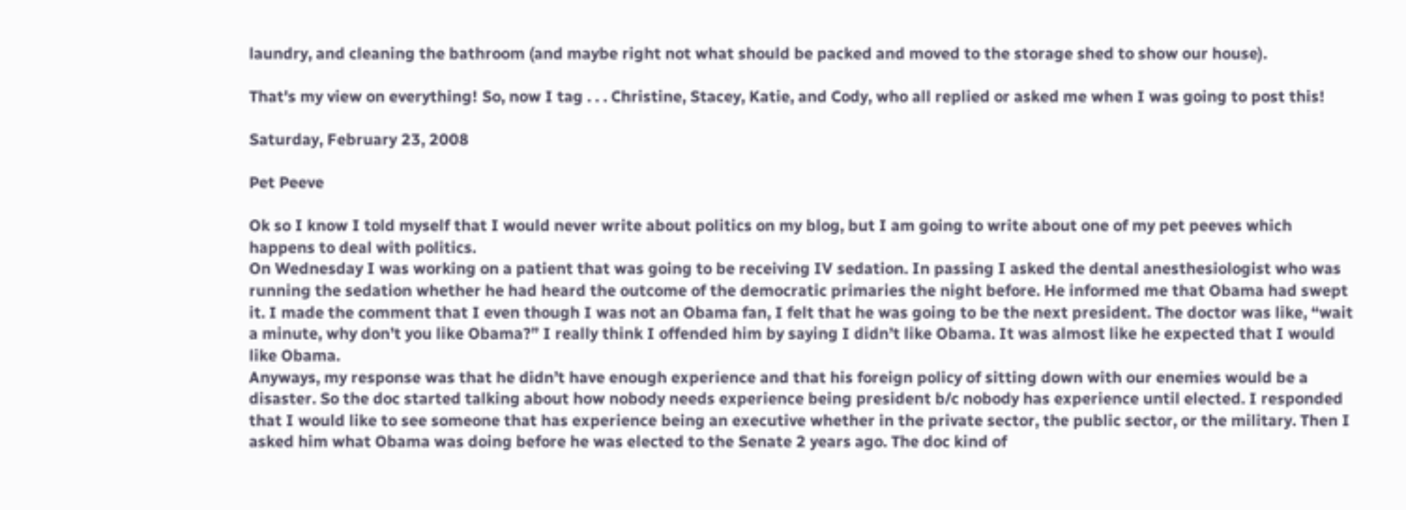laundry, and cleaning the bathroom (and maybe right not what should be packed and moved to the storage shed to show our house).

That's my view on everything! So, now I tag . . . Christine, Stacey, Katie, and Cody, who all replied or asked me when I was going to post this!

Saturday, February 23, 2008

Pet Peeve

Ok so I know I told myself that I would never write about politics on my blog, but I am going to write about one of my pet peeves which happens to deal with politics.
On Wednesday I was working on a patient that was going to be receiving IV sedation. In passing I asked the dental anesthesiologist who was running the sedation whether he had heard the outcome of the democratic primaries the night before. He informed me that Obama had swept it. I made the comment that I even though I was not an Obama fan, I felt that he was going to be the next president. The doctor was like, “wait a minute, why don’t you like Obama?” I really think I offended him by saying I didn’t like Obama. It was almost like he expected that I would like Obama.
Anyways, my response was that he didn’t have enough experience and that his foreign policy of sitting down with our enemies would be a disaster. So the doc started talking about how nobody needs experience being president b/c nobody has experience until elected. I responded that I would like to see someone that has experience being an executive whether in the private sector, the public sector, or the military. Then I asked him what Obama was doing before he was elected to the Senate 2 years ago. The doc kind of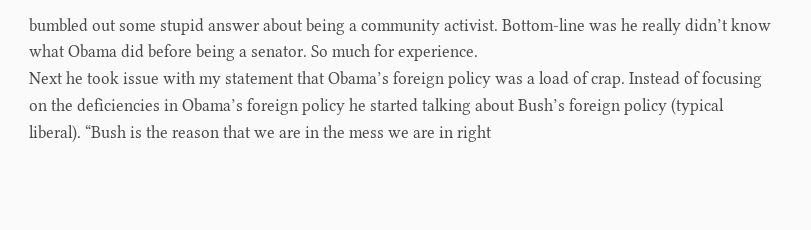bumbled out some stupid answer about being a community activist. Bottom-line was he really didn’t know what Obama did before being a senator. So much for experience.
Next he took issue with my statement that Obama’s foreign policy was a load of crap. Instead of focusing on the deficiencies in Obama’s foreign policy he started talking about Bush’s foreign policy (typical liberal). “Bush is the reason that we are in the mess we are in right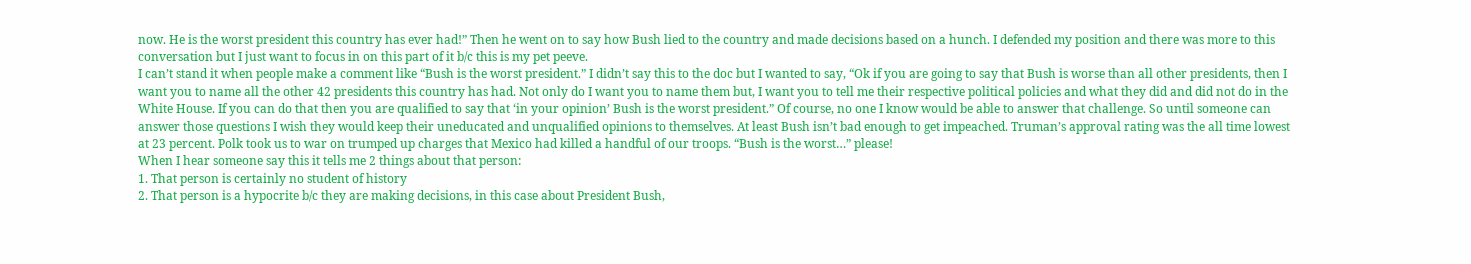now. He is the worst president this country has ever had!” Then he went on to say how Bush lied to the country and made decisions based on a hunch. I defended my position and there was more to this conversation but I just want to focus in on this part of it b/c this is my pet peeve.
I can’t stand it when people make a comment like “Bush is the worst president.” I didn’t say this to the doc but I wanted to say, “Ok if you are going to say that Bush is worse than all other presidents, then I want you to name all the other 42 presidents this country has had. Not only do I want you to name them but, I want you to tell me their respective political policies and what they did and did not do in the White House. If you can do that then you are qualified to say that ‘in your opinion’ Bush is the worst president.” Of course, no one I know would be able to answer that challenge. So until someone can answer those questions I wish they would keep their uneducated and unqualified opinions to themselves. At least Bush isn’t bad enough to get impeached. Truman’s approval rating was the all time lowest at 23 percent. Polk took us to war on trumped up charges that Mexico had killed a handful of our troops. “Bush is the worst…” please!
When I hear someone say this it tells me 2 things about that person:
1. That person is certainly no student of history
2. That person is a hypocrite b/c they are making decisions, in this case about President Bush,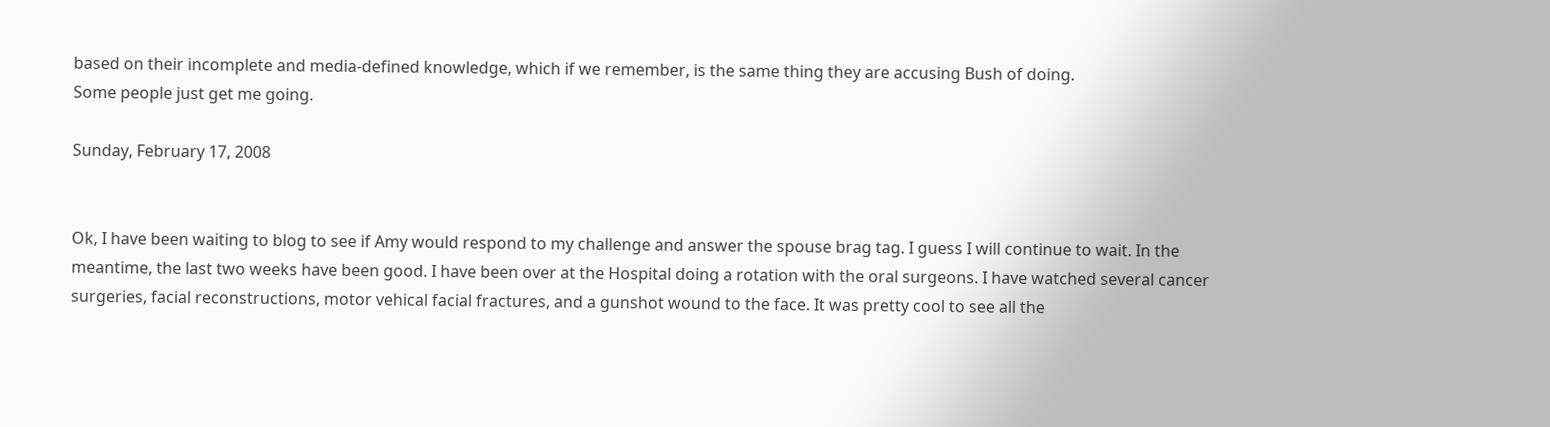based on their incomplete and media-defined knowledge, which if we remember, is the same thing they are accusing Bush of doing.
Some people just get me going.

Sunday, February 17, 2008


Ok, I have been waiting to blog to see if Amy would respond to my challenge and answer the spouse brag tag. I guess I will continue to wait. In the meantime, the last two weeks have been good. I have been over at the Hospital doing a rotation with the oral surgeons. I have watched several cancer surgeries, facial reconstructions, motor vehical facial fractures, and a gunshot wound to the face. It was pretty cool to see all the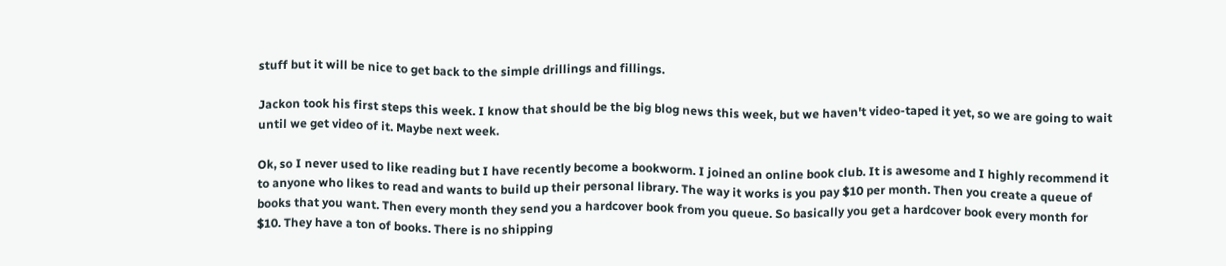stuff but it will be nice to get back to the simple drillings and fillings.

Jackon took his first steps this week. I know that should be the big blog news this week, but we haven't video-taped it yet, so we are going to wait until we get video of it. Maybe next week.

Ok, so I never used to like reading but I have recently become a bookworm. I joined an online book club. It is awesome and I highly recommend it to anyone who likes to read and wants to build up their personal library. The way it works is you pay $10 per month. Then you create a queue of books that you want. Then every month they send you a hardcover book from you queue. So basically you get a hardcover book every month for $10. They have a ton of books. There is no shipping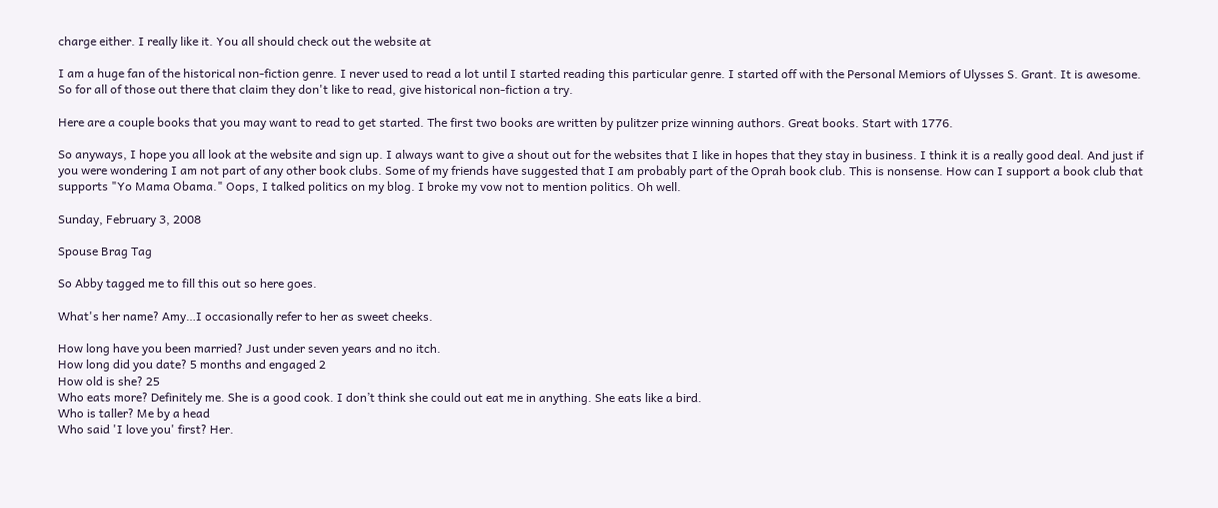charge either. I really like it. You all should check out the website at

I am a huge fan of the historical non-fiction genre. I never used to read a lot until I started reading this particular genre. I started off with the Personal Memiors of Ulysses S. Grant. It is awesome. So for all of those out there that claim they don't like to read, give historical non-fiction a try.

Here are a couple books that you may want to read to get started. The first two books are written by pulitzer prize winning authors. Great books. Start with 1776.

So anyways, I hope you all look at the website and sign up. I always want to give a shout out for the websites that I like in hopes that they stay in business. I think it is a really good deal. And just if you were wondering I am not part of any other book clubs. Some of my friends have suggested that I am probably part of the Oprah book club. This is nonsense. How can I support a book club that supports "Yo Mama Obama." Oops, I talked politics on my blog. I broke my vow not to mention politics. Oh well.

Sunday, February 3, 2008

Spouse Brag Tag

So Abby tagged me to fill this out so here goes.

What's her name? Amy…I occasionally refer to her as sweet cheeks.

How long have you been married? Just under seven years and no itch.
How long did you date? 5 months and engaged 2
How old is she? 25
Who eats more? Definitely me. She is a good cook. I don’t think she could out eat me in anything. She eats like a bird.
Who is taller? Me by a head
Who said 'I love you' first? Her.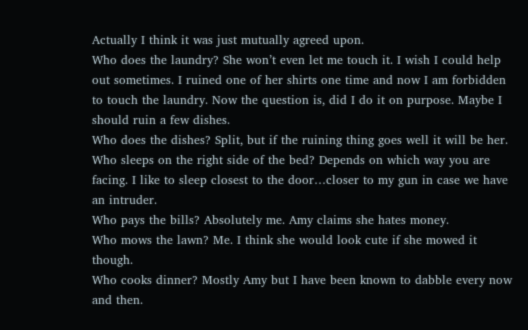Actually I think it was just mutually agreed upon.
Who does the laundry? She won’t even let me touch it. I wish I could help out sometimes. I ruined one of her shirts one time and now I am forbidden to touch the laundry. Now the question is, did I do it on purpose. Maybe I should ruin a few dishes.
Who does the dishes? Split, but if the ruining thing goes well it will be her.
Who sleeps on the right side of the bed? Depends on which way you are facing. I like to sleep closest to the door…closer to my gun in case we have an intruder.
Who pays the bills? Absolutely me. Amy claims she hates money.
Who mows the lawn? Me. I think she would look cute if she mowed it though.
Who cooks dinner? Mostly Amy but I have been known to dabble every now and then.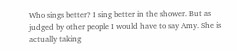Who sings better? I sing better in the shower. But as judged by other people I would have to say Amy. She is actually taking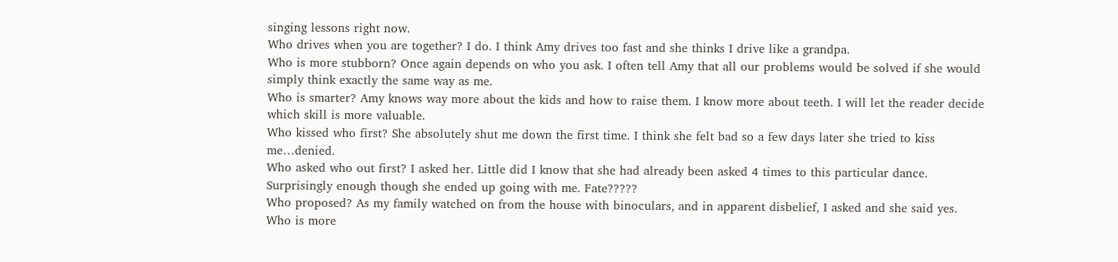singing lessons right now.
Who drives when you are together? I do. I think Amy drives too fast and she thinks I drive like a grandpa.
Who is more stubborn? Once again depends on who you ask. I often tell Amy that all our problems would be solved if she would simply think exactly the same way as me.
Who is smarter? Amy knows way more about the kids and how to raise them. I know more about teeth. I will let the reader decide which skill is more valuable.
Who kissed who first? She absolutely shut me down the first time. I think she felt bad so a few days later she tried to kiss me…denied.
Who asked who out first? I asked her. Little did I know that she had already been asked 4 times to this particular dance. Surprisingly enough though she ended up going with me. Fate?????
Who proposed? As my family watched on from the house with binoculars, and in apparent disbelief, I asked and she said yes.
Who is more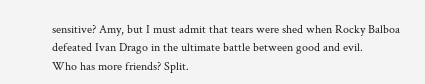sensitive? Amy, but I must admit that tears were shed when Rocky Balboa defeated Ivan Drago in the ultimate battle between good and evil.
Who has more friends? Split.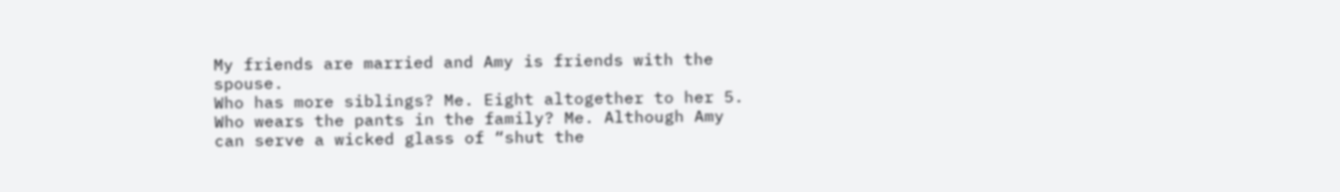My friends are married and Amy is friends with the spouse.
Who has more siblings? Me. Eight altogether to her 5.
Who wears the pants in the family? Me. Although Amy can serve a wicked glass of “shut the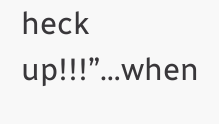heck up!!!”…when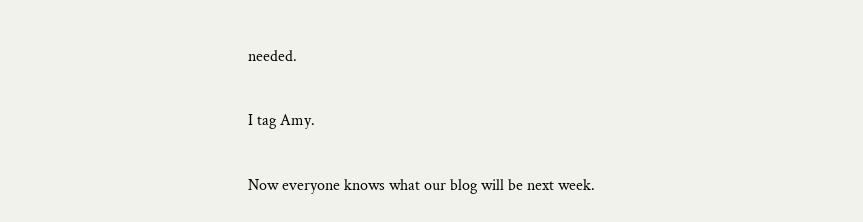needed.

I tag Amy.

Now everyone knows what our blog will be next week.